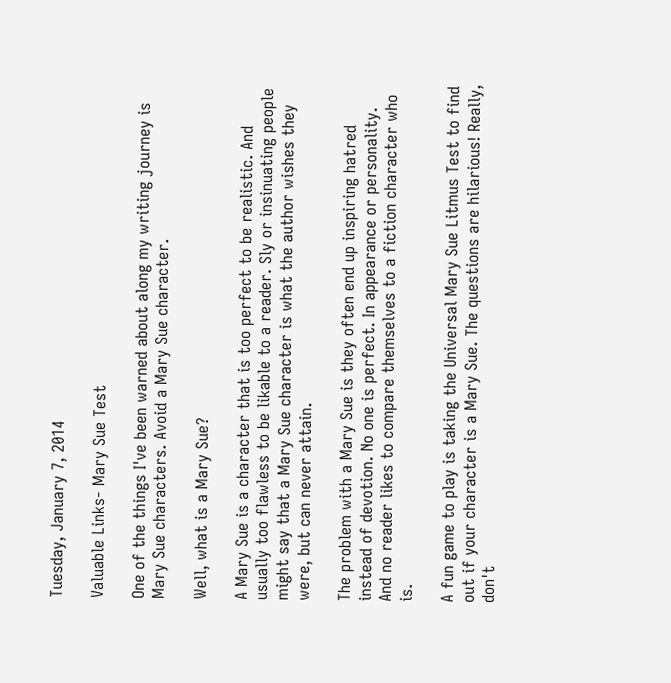Tuesday, January 7, 2014

Valuable Links- Mary Sue Test

One of the things I've been warned about along my writing journey is Mary Sue characters. Avoid a Mary Sue character.

Well, what is a Mary Sue?

A Mary Sue is a character that is too perfect to be realistic. And usually too flawless to be likable to a reader. Sly or insinuating people might say that a Mary Sue character is what the author wishes they were, but can never attain.

The problem with a Mary Sue is they often end up inspiring hatred instead of devotion. No one is perfect. In appearance or personality. And no reader likes to compare themselves to a fiction character who is.

A fun game to play is taking the Universal Mary Sue Litmus Test to find out if your character is a Mary Sue. The questions are hilarious! Really, don't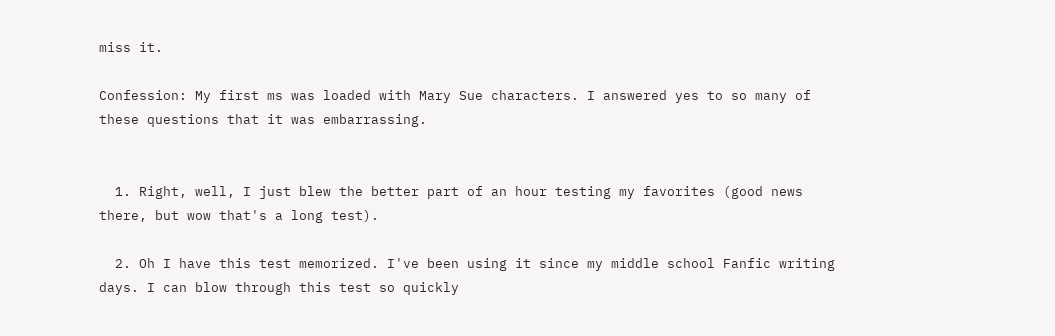miss it.

Confession: My first ms was loaded with Mary Sue characters. I answered yes to so many of these questions that it was embarrassing.


  1. Right, well, I just blew the better part of an hour testing my favorites (good news there, but wow that's a long test).

  2. Oh I have this test memorized. I've been using it since my middle school Fanfic writing days. I can blow through this test so quickly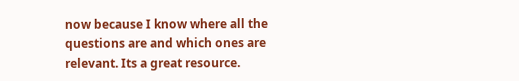now because I know where all the questions are and which ones are relevant. Its a great resource.